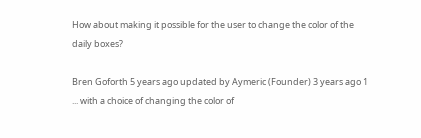How about making it possible for the user to change the color of the daily boxes?

Bren Goforth 5 years ago updated by Aymeric (Founder) 3 years ago 1
... with a choice of changing the color of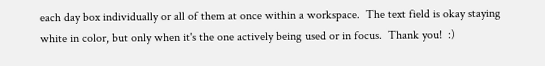each day box individually or all of them at once within a workspace.  The text field is okay staying white in color, but only when it's the one actively being used or in focus.  Thank you!  :)